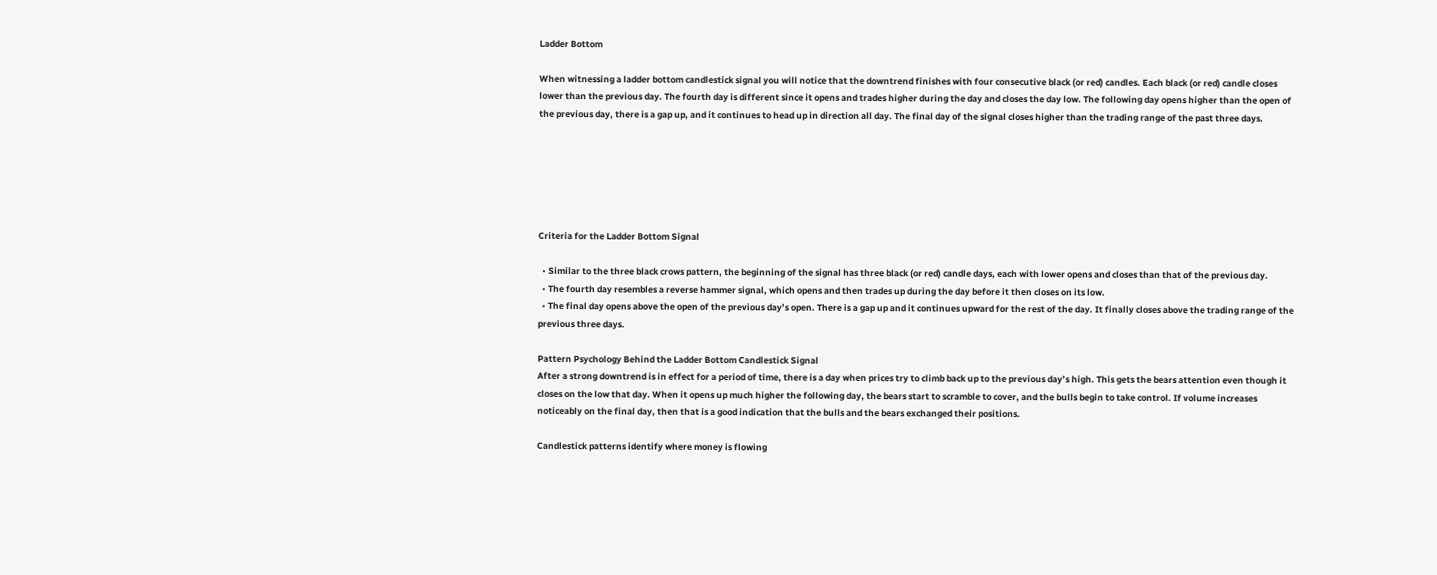Ladder Bottom

When witnessing a ladder bottom candlestick signal you will notice that the downtrend finishes with four consecutive black (or red) candles. Each black (or red) candle closes lower than the previous day. The fourth day is different since it opens and trades higher during the day and closes the day low. The following day opens higher than the open of the previous day, there is a gap up, and it continues to head up in direction all day. The final day of the signal closes higher than the trading range of the past three days.






Criteria for the Ladder Bottom Signal

  • Similar to the three black crows pattern, the beginning of the signal has three black (or red) candle days, each with lower opens and closes than that of the previous day.
  • The fourth day resembles a reverse hammer signal, which opens and then trades up during the day before it then closes on its low.
  • The final day opens above the open of the previous day’s open. There is a gap up and it continues upward for the rest of the day. It finally closes above the trading range of the previous three days.

Pattern Psychology Behind the Ladder Bottom Candlestick Signal
After a strong downtrend is in effect for a period of time, there is a day when prices try to climb back up to the previous day’s high. This gets the bears attention even though it closes on the low that day. When it opens up much higher the following day, the bears start to scramble to cover, and the bulls begin to take control. If volume increases noticeably on the final day, then that is a good indication that the bulls and the bears exchanged their positions.

Candlestick patterns identify where money is flowing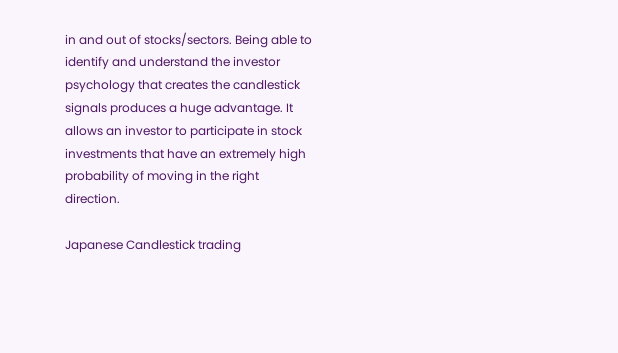in and out of stocks/sectors. Being able to identify and understand the investor psychology that creates the candlestick signals produces a huge advantage. It allows an investor to participate in stock investments that have an extremely high probability of moving in the right direction.

Japanese Candlestick trading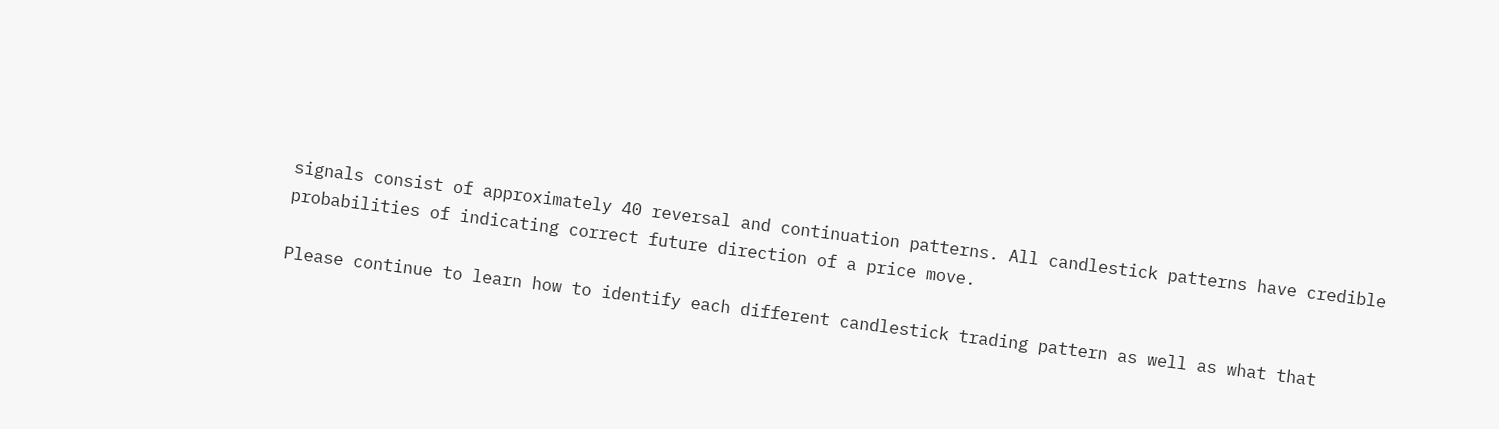signals consist of approximately 40 reversal and continuation patterns. All candlestick patterns have credible probabilities of indicating correct future direction of a price move.

Please continue to learn how to identify each different candlestick trading pattern as well as what that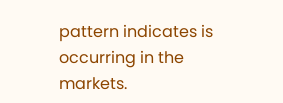pattern indicates is occurring in the markets.